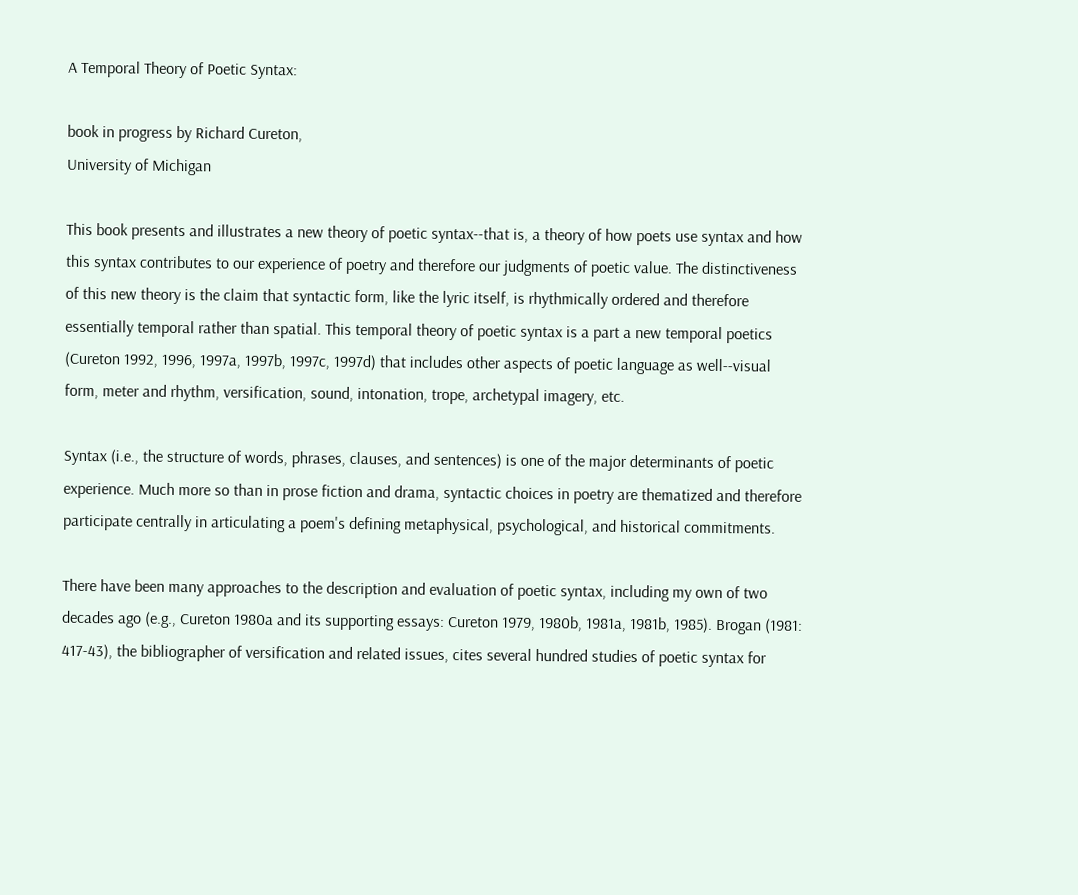A Temporal Theory of Poetic Syntax:

book in progress by Richard Cureton,
University of Michigan

This book presents and illustrates a new theory of poetic syntax--that is, a theory of how poets use syntax and how this syntax contributes to our experience of poetry and therefore our judgments of poetic value. The distinctiveness of this new theory is the claim that syntactic form, like the lyric itself, is rhythmically ordered and therefore essentially temporal rather than spatial. This temporal theory of poetic syntax is a part a new temporal poetics (Cureton 1992, 1996, 1997a, 1997b, 1997c, 1997d) that includes other aspects of poetic language as well--visual form, meter and rhythm, versification, sound, intonation, trope, archetypal imagery, etc.

Syntax (i.e., the structure of words, phrases, clauses, and sentences) is one of the major determinants of poetic experience. Much more so than in prose fiction and drama, syntactic choices in poetry are thematized and therefore participate centrally in articulating a poem's defining metaphysical, psychological, and historical commitments.

There have been many approaches to the description and evaluation of poetic syntax, including my own of two decades ago (e.g., Cureton 1980a and its supporting essays: Cureton 1979, 1980b, 1981a, 1981b, 1985). Brogan (1981: 417-43), the bibliographer of versification and related issues, cites several hundred studies of poetic syntax for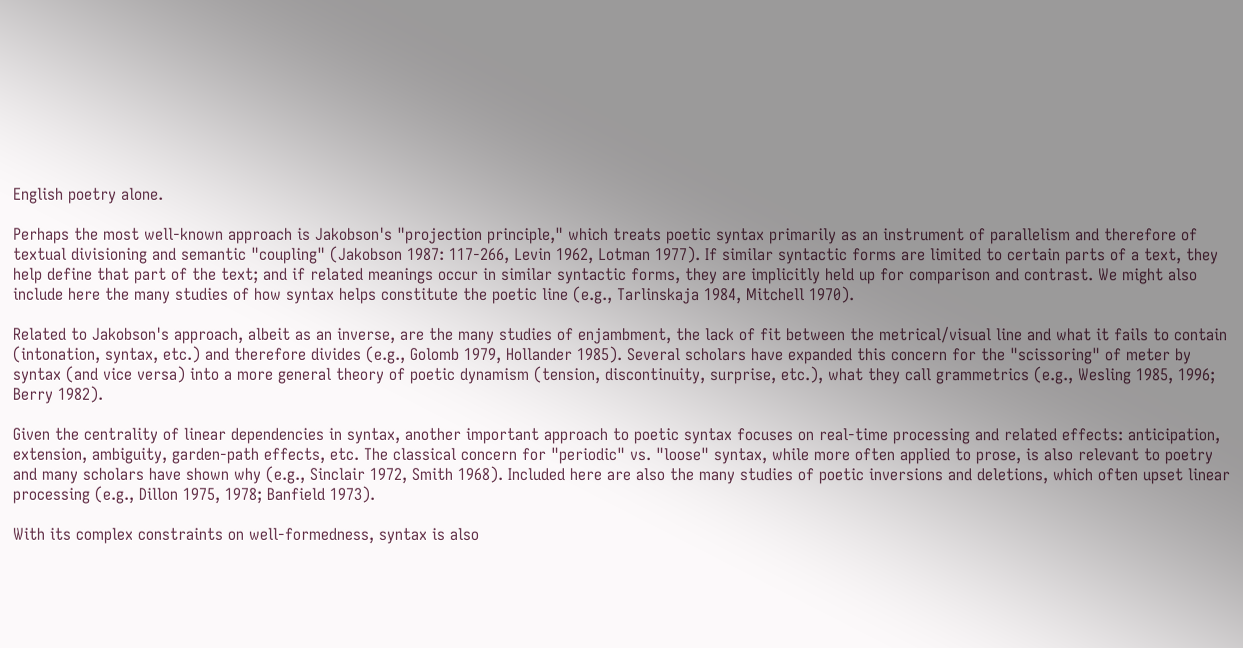English poetry alone.

Perhaps the most well-known approach is Jakobson's "projection principle," which treats poetic syntax primarily as an instrument of parallelism and therefore of textual divisioning and semantic "coupling" (Jakobson 1987: 117-266, Levin 1962, Lotman 1977). If similar syntactic forms are limited to certain parts of a text, they help define that part of the text; and if related meanings occur in similar syntactic forms, they are implicitly held up for comparison and contrast. We might also include here the many studies of how syntax helps constitute the poetic line (e.g., Tarlinskaja 1984, Mitchell 1970).

Related to Jakobson's approach, albeit as an inverse, are the many studies of enjambment, the lack of fit between the metrical/visual line and what it fails to contain (intonation, syntax, etc.) and therefore divides (e.g., Golomb 1979, Hollander 1985). Several scholars have expanded this concern for the "scissoring" of meter by syntax (and vice versa) into a more general theory of poetic dynamism (tension, discontinuity, surprise, etc.), what they call grammetrics (e.g., Wesling 1985, 1996; Berry 1982).

Given the centrality of linear dependencies in syntax, another important approach to poetic syntax focuses on real-time processing and related effects: anticipation, extension, ambiguity, garden-path effects, etc. The classical concern for "periodic" vs. "loose" syntax, while more often applied to prose, is also relevant to poetry and many scholars have shown why (e.g., Sinclair 1972, Smith 1968). Included here are also the many studies of poetic inversions and deletions, which often upset linear processing (e.g., Dillon 1975, 1978; Banfield 1973).

With its complex constraints on well-formedness, syntax is also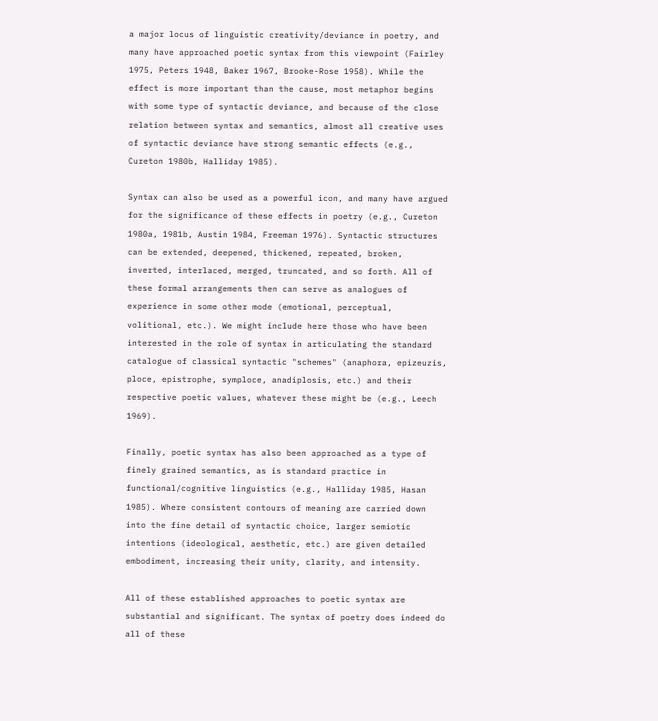a major locus of linguistic creativity/deviance in poetry, and many have approached poetic syntax from this viewpoint (Fairley 1975, Peters 1948, Baker 1967, Brooke-Rose 1958). While the effect is more important than the cause, most metaphor begins with some type of syntactic deviance, and because of the close relation between syntax and semantics, almost all creative uses of syntactic deviance have strong semantic effects (e.g., Cureton 1980b, Halliday 1985).

Syntax can also be used as a powerful icon, and many have argued for the significance of these effects in poetry (e.g., Cureton 1980a, 1981b, Austin 1984, Freeman 1976). Syntactic structures can be extended, deepened, thickened, repeated, broken, inverted, interlaced, merged, truncated, and so forth. All of these formal arrangements then can serve as analogues of experience in some other mode (emotional, perceptual, volitional, etc.). We might include here those who have been interested in the role of syntax in articulating the standard catalogue of classical syntactic "schemes" (anaphora, epizeuzis, ploce, epistrophe, symploce, anadiplosis, etc.) and their respective poetic values, whatever these might be (e.g., Leech 1969).

Finally, poetic syntax has also been approached as a type of finely grained semantics, as is standard practice in functional/cognitive linguistics (e.g., Halliday 1985, Hasan 1985). Where consistent contours of meaning are carried down into the fine detail of syntactic choice, larger semiotic intentions (ideological, aesthetic, etc.) are given detailed embodiment, increasing their unity, clarity, and intensity.

All of these established approaches to poetic syntax are substantial and significant. The syntax of poetry does indeed do all of these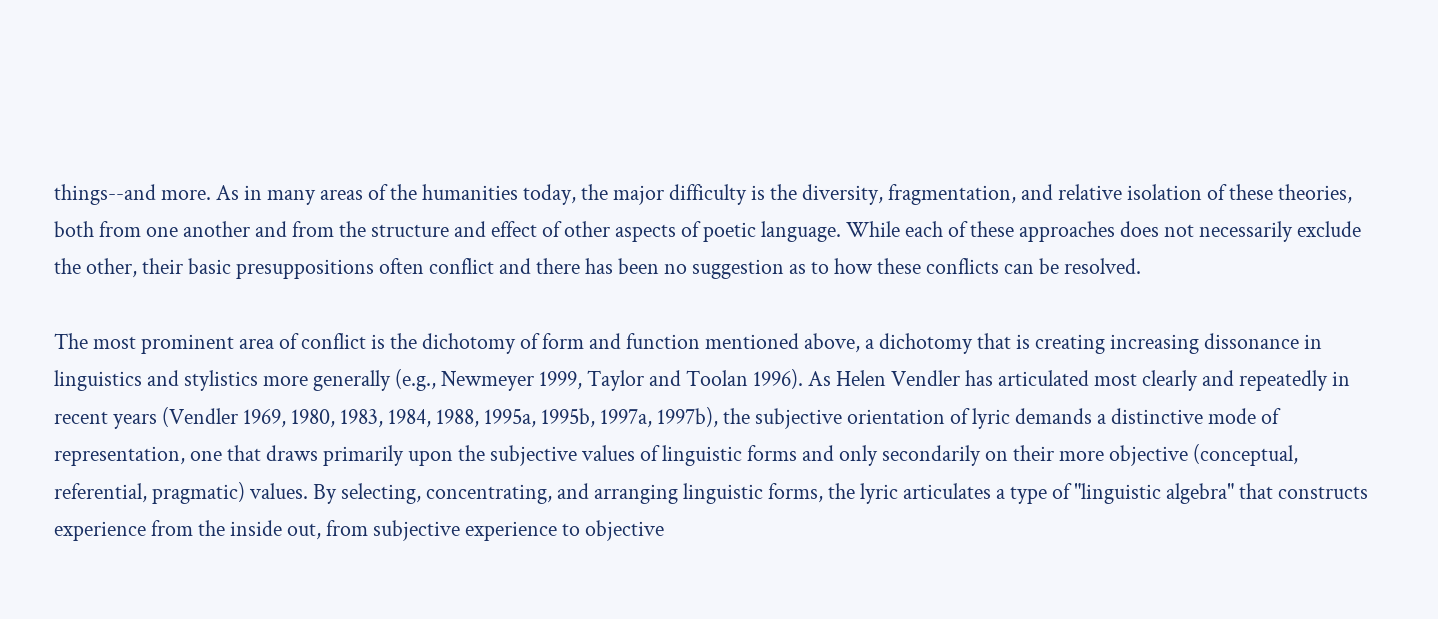things--and more. As in many areas of the humanities today, the major difficulty is the diversity, fragmentation, and relative isolation of these theories, both from one another and from the structure and effect of other aspects of poetic language. While each of these approaches does not necessarily exclude the other, their basic presuppositions often conflict and there has been no suggestion as to how these conflicts can be resolved.

The most prominent area of conflict is the dichotomy of form and function mentioned above, a dichotomy that is creating increasing dissonance in linguistics and stylistics more generally (e.g., Newmeyer 1999, Taylor and Toolan 1996). As Helen Vendler has articulated most clearly and repeatedly in recent years (Vendler 1969, 1980, 1983, 1984, 1988, 1995a, 1995b, 1997a, 1997b), the subjective orientation of lyric demands a distinctive mode of representation, one that draws primarily upon the subjective values of linguistic forms and only secondarily on their more objective (conceptual, referential, pragmatic) values. By selecting, concentrating, and arranging linguistic forms, the lyric articulates a type of "linguistic algebra" that constructs experience from the inside out, from subjective experience to objective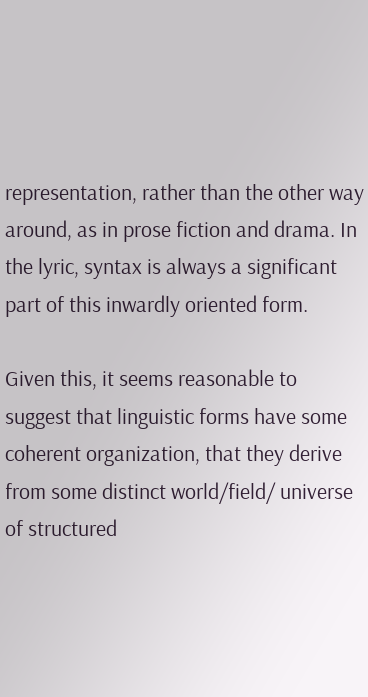representation, rather than the other way around, as in prose fiction and drama. In the lyric, syntax is always a significant part of this inwardly oriented form.

Given this, it seems reasonable to suggest that linguistic forms have some coherent organization, that they derive from some distinct world/field/ universe of structured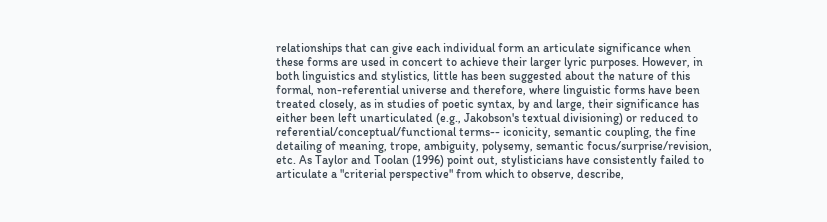relationships that can give each individual form an articulate significance when these forms are used in concert to achieve their larger lyric purposes. However, in both linguistics and stylistics, little has been suggested about the nature of this formal, non-referential universe and therefore, where linguistic forms have been treated closely, as in studies of poetic syntax, by and large, their significance has either been left unarticulated (e.g., Jakobson's textual divisioning) or reduced to referential/conceptual/functional terms-- iconicity, semantic coupling, the fine detailing of meaning, trope, ambiguity, polysemy, semantic focus/surprise/revision, etc. As Taylor and Toolan (1996) point out, stylisticians have consistently failed to articulate a "criterial perspective" from which to observe, describe,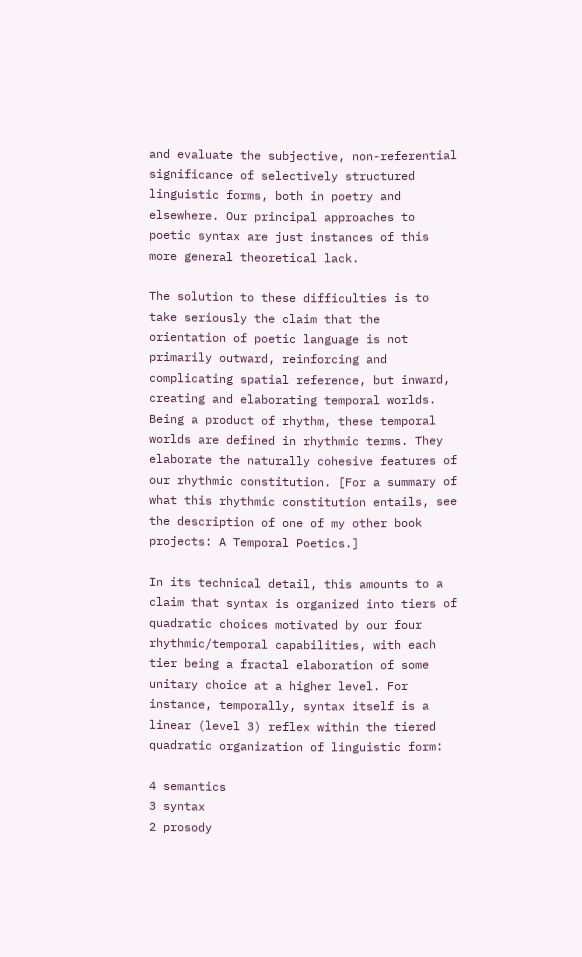and evaluate the subjective, non-referential significance of selectively structured linguistic forms, both in poetry and elsewhere. Our principal approaches to poetic syntax are just instances of this more general theoretical lack.

The solution to these difficulties is to take seriously the claim that the orientation of poetic language is not primarily outward, reinforcing and complicating spatial reference, but inward, creating and elaborating temporal worlds. Being a product of rhythm, these temporal worlds are defined in rhythmic terms. They elaborate the naturally cohesive features of our rhythmic constitution. [For a summary of what this rhythmic constitution entails, see the description of one of my other book projects: A Temporal Poetics.]

In its technical detail, this amounts to a claim that syntax is organized into tiers of quadratic choices motivated by our four rhythmic/temporal capabilities, with each tier being a fractal elaboration of some unitary choice at a higher level. For instance, temporally, syntax itself is a linear (level 3) reflex within the tiered quadratic organization of linguistic form:

4 semantics
3 syntax
2 prosody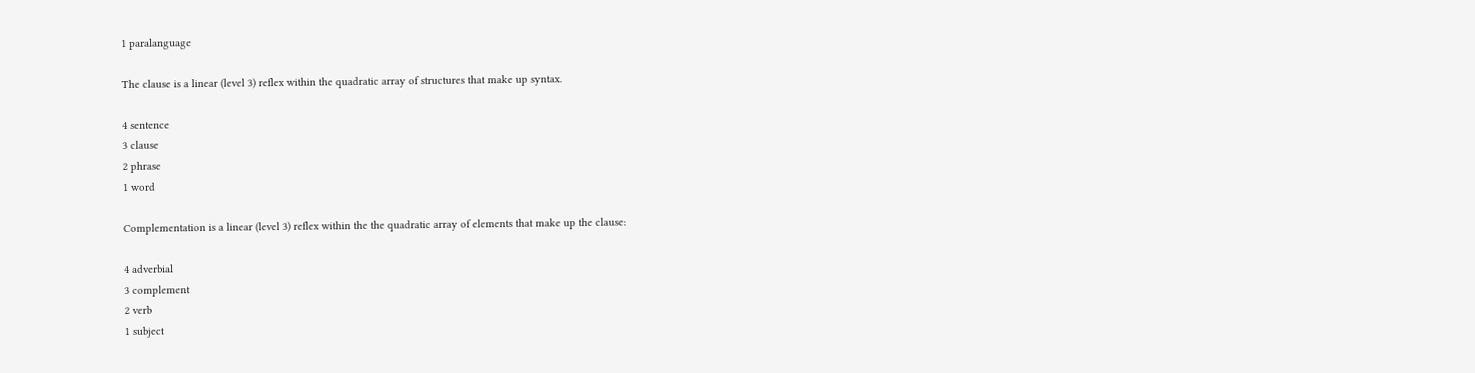1 paralanguage

The clause is a linear (level 3) reflex within the quadratic array of structures that make up syntax.

4 sentence
3 clause
2 phrase
1 word

Complementation is a linear (level 3) reflex within the the quadratic array of elements that make up the clause:

4 adverbial
3 complement
2 verb
1 subject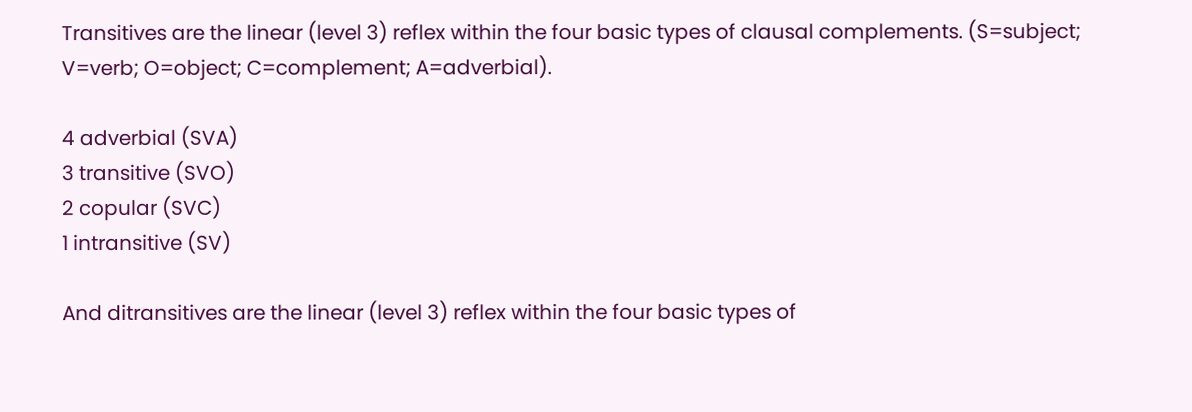Transitives are the linear (level 3) reflex within the four basic types of clausal complements. (S=subject; V=verb; O=object; C=complement; A=adverbial).

4 adverbial (SVA)
3 transitive (SVO)
2 copular (SVC)
1 intransitive (SV)

And ditransitives are the linear (level 3) reflex within the four basic types of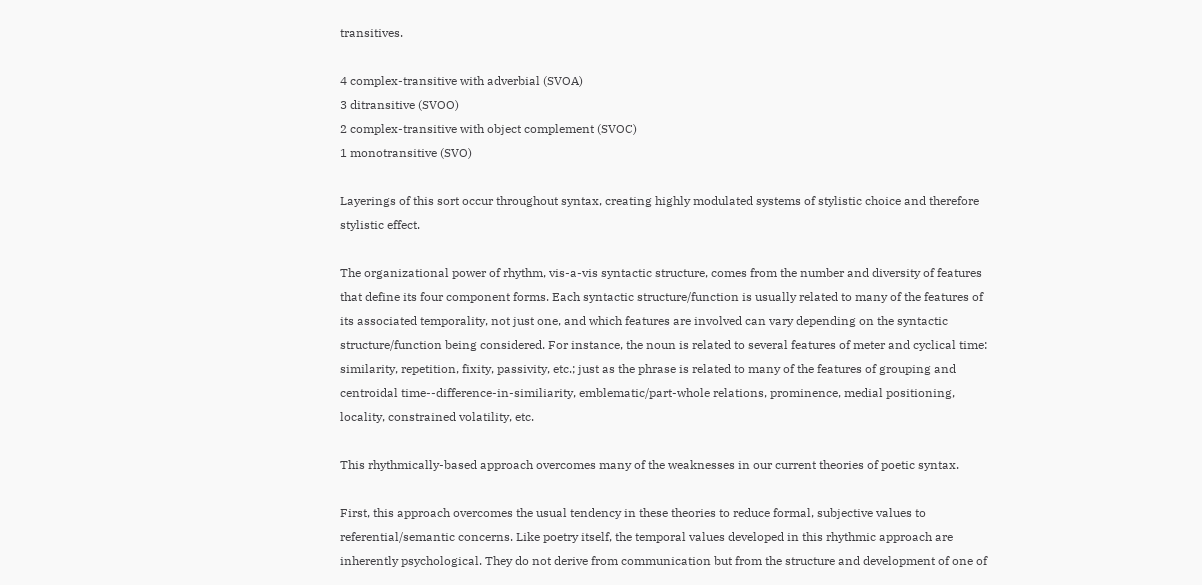transitives.

4 complex-transitive with adverbial (SVOA)
3 ditransitive (SVOO)
2 complex-transitive with object complement (SVOC)
1 monotransitive (SVO)

Layerings of this sort occur throughout syntax, creating highly modulated systems of stylistic choice and therefore stylistic effect.

The organizational power of rhythm, vis-a-vis syntactic structure, comes from the number and diversity of features that define its four component forms. Each syntactic structure/function is usually related to many of the features of its associated temporality, not just one, and which features are involved can vary depending on the syntactic structure/function being considered. For instance, the noun is related to several features of meter and cyclical time: similarity, repetition, fixity, passivity, etc.; just as the phrase is related to many of the features of grouping and centroidal time--difference-in-similiarity, emblematic/part-whole relations, prominence, medial positioning, locality, constrained volatility, etc.

This rhythmically-based approach overcomes many of the weaknesses in our current theories of poetic syntax.

First, this approach overcomes the usual tendency in these theories to reduce formal, subjective values to referential/semantic concerns. Like poetry itself, the temporal values developed in this rhythmic approach are inherently psychological. They do not derive from communication but from the structure and development of one of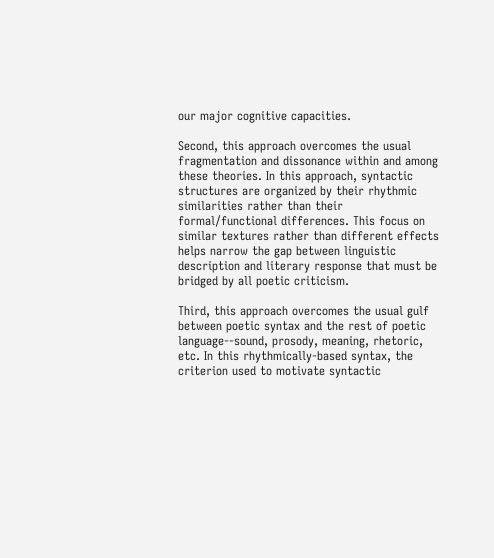our major cognitive capacities.

Second, this approach overcomes the usual fragmentation and dissonance within and among these theories. In this approach, syntactic structures are organized by their rhythmic similarities rather than their formal/functional differences. This focus on similar textures rather than different effects helps narrow the gap between linguistic description and literary response that must be bridged by all poetic criticism.

Third, this approach overcomes the usual gulf between poetic syntax and the rest of poetic language--sound, prosody, meaning, rhetoric, etc. In this rhythmically-based syntax, the criterion used to motivate syntactic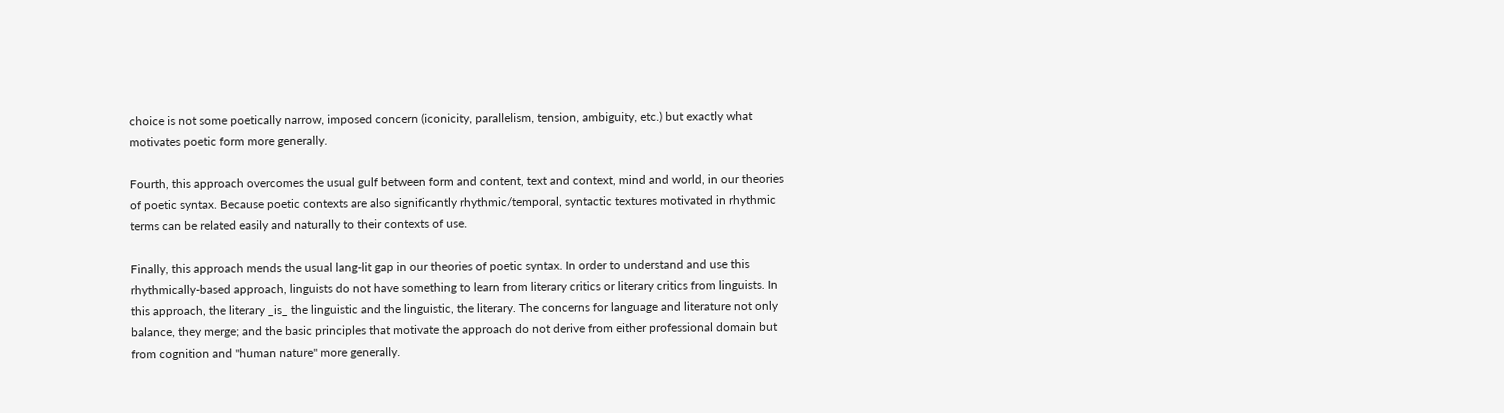choice is not some poetically narrow, imposed concern (iconicity, parallelism, tension, ambiguity, etc.) but exactly what motivates poetic form more generally.

Fourth, this approach overcomes the usual gulf between form and content, text and context, mind and world, in our theories of poetic syntax. Because poetic contexts are also significantly rhythmic/temporal, syntactic textures motivated in rhythmic terms can be related easily and naturally to their contexts of use.

Finally, this approach mends the usual lang-lit gap in our theories of poetic syntax. In order to understand and use this rhythmically-based approach, linguists do not have something to learn from literary critics or literary critics from linguists. In this approach, the literary _is_ the linguistic and the linguistic, the literary. The concerns for language and literature not only balance, they merge; and the basic principles that motivate the approach do not derive from either professional domain but from cognition and "human nature" more generally.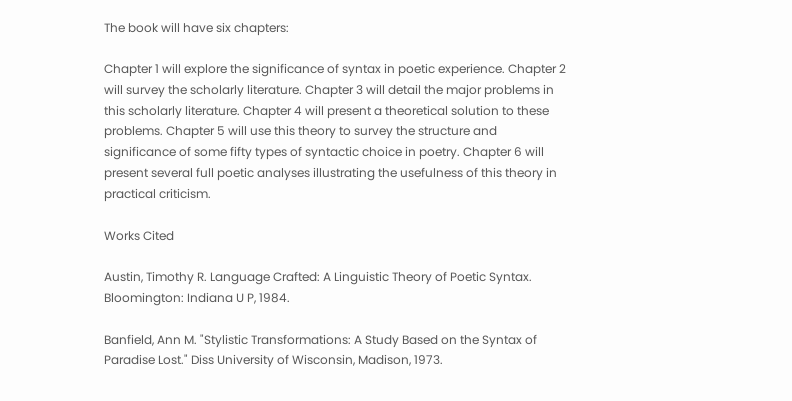The book will have six chapters:

Chapter 1 will explore the significance of syntax in poetic experience. Chapter 2 will survey the scholarly literature. Chapter 3 will detail the major problems in this scholarly literature. Chapter 4 will present a theoretical solution to these problems. Chapter 5 will use this theory to survey the structure and significance of some fifty types of syntactic choice in poetry. Chapter 6 will present several full poetic analyses illustrating the usefulness of this theory in practical criticism.

Works Cited

Austin, Timothy R. Language Crafted: A Linguistic Theory of Poetic Syntax. Bloomington: Indiana U P, 1984.

Banfield, Ann M. "Stylistic Transformations: A Study Based on the Syntax of Paradise Lost." Diss University of Wisconsin, Madison, 1973.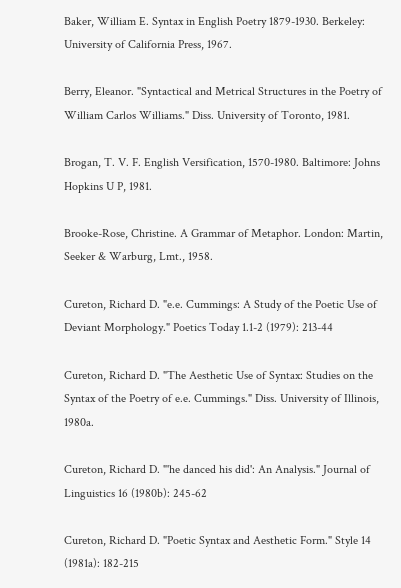Baker, William E. Syntax in English Poetry 1879-1930. Berkeley: University of California Press, 1967.

Berry, Eleanor. "Syntactical and Metrical Structures in the Poetry of William Carlos Williams." Diss. University of Toronto, 1981.

Brogan, T. V. F. English Versification, 1570-1980. Baltimore: Johns Hopkins U P, 1981.

Brooke-Rose, Christine. A Grammar of Metaphor. London: Martin, Seeker & Warburg, Lmt., 1958.

Cureton, Richard D. "e.e. Cummings: A Study of the Poetic Use of Deviant Morphology." Poetics Today 1.1-2 (1979): 213-44

Cureton, Richard D. "The Aesthetic Use of Syntax: Studies on the Syntax of the Poetry of e.e. Cummings." Diss. University of Illinois, 1980a.

Cureton, Richard D. "'he danced his did': An Analysis." Journal of Linguistics 16 (1980b): 245-62

Cureton, Richard D. "Poetic Syntax and Aesthetic Form." Style 14 (1981a): 182-215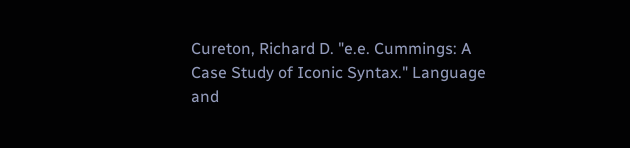Cureton, Richard D. "e.e. Cummings: A Case Study of Iconic Syntax." Language and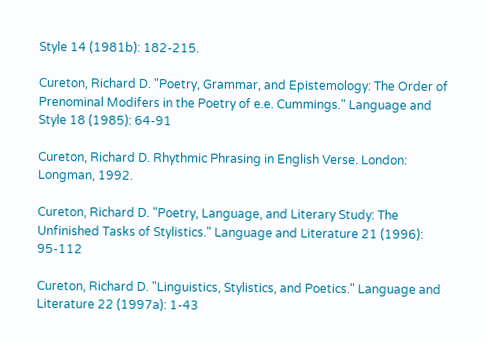Style 14 (1981b): 182-215.

Cureton, Richard D. "Poetry, Grammar, and Epistemology: The Order of Prenominal Modifers in the Poetry of e.e. Cummings." Language and Style 18 (1985): 64-91

Cureton, Richard D. Rhythmic Phrasing in English Verse. London: Longman, 1992.

Cureton, Richard D. "Poetry, Language, and Literary Study: The Unfinished Tasks of Stylistics." Language and Literature 21 (1996): 95-112

Cureton, Richard D. "Linguistics, Stylistics, and Poetics." Language and Literature 22 (1997a): 1-43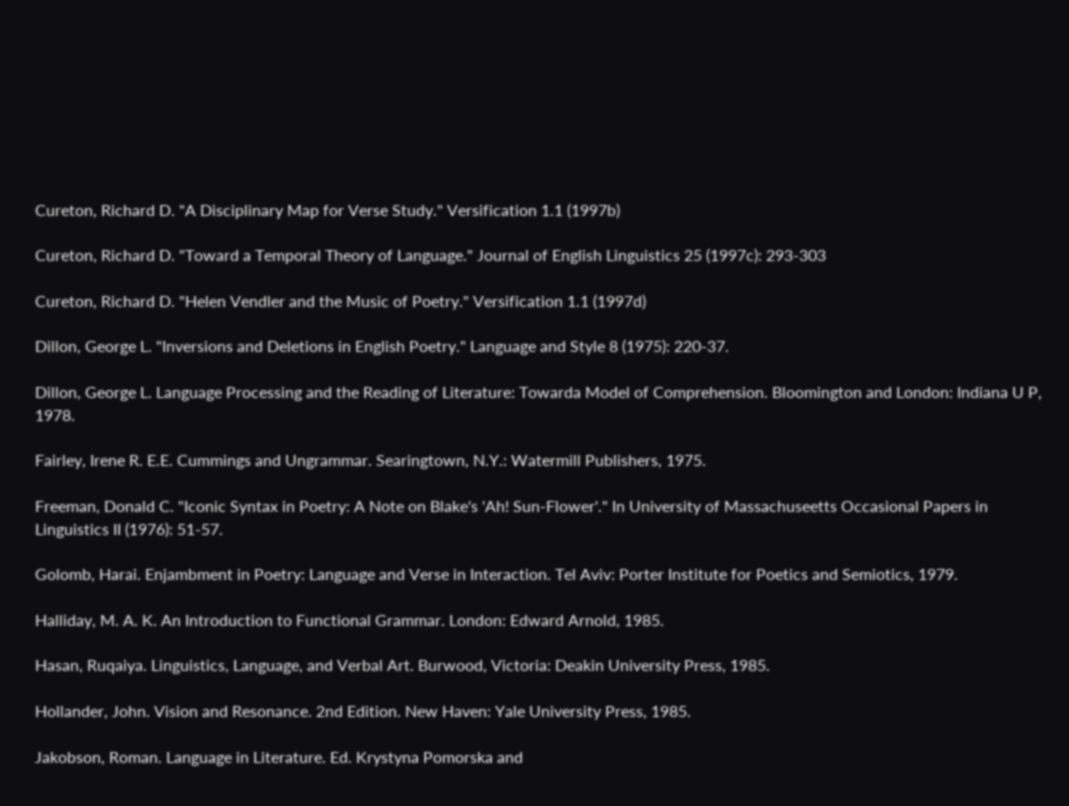Cureton, Richard D. "A Disciplinary Map for Verse Study." Versification 1.1 (1997b)

Cureton, Richard D. "Toward a Temporal Theory of Language." Journal of English Linguistics 25 (1997c): 293-303

Cureton, Richard D. "Helen Vendler and the Music of Poetry." Versification 1.1 (1997d)

Dillon, George L. "Inversions and Deletions in English Poetry." Language and Style 8 (1975): 220-37.

Dillon, George L. Language Processing and the Reading of Literature: Towarda Model of Comprehension. Bloomington and London: Indiana U P, 1978.

Fairley, Irene R. E.E. Cummings and Ungrammar. Searingtown, N.Y.: Watermill Publishers, 1975.

Freeman, Donald C. "Iconic Syntax in Poetry: A Note on Blake's 'Ah! Sun-Flower'." In University of Massachuseetts Occasional Papers in Linguistics II (1976): 51-57.

Golomb, Harai. Enjambment in Poetry: Language and Verse in Interaction. Tel Aviv: Porter Institute for Poetics and Semiotics, 1979.

Halliday, M. A. K. An Introduction to Functional Grammar. London: Edward Arnold, 1985.

Hasan, Ruqaiya. Linguistics, Language, and Verbal Art. Burwood, Victoria: Deakin University Press, 1985.

Hollander, John. Vision and Resonance. 2nd Edition. New Haven: Yale University Press, 1985.

Jakobson, Roman. Language in Literature. Ed. Krystyna Pomorska and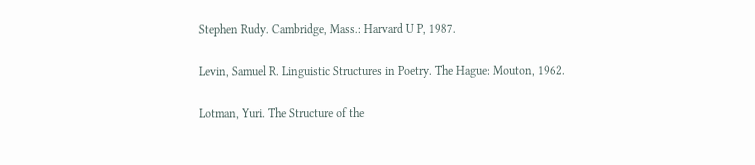Stephen Rudy. Cambridge, Mass.: Harvard U P, 1987.

Levin, Samuel R. Linguistic Structures in Poetry. The Hague: Mouton, 1962.

Lotman, Yuri. The Structure of the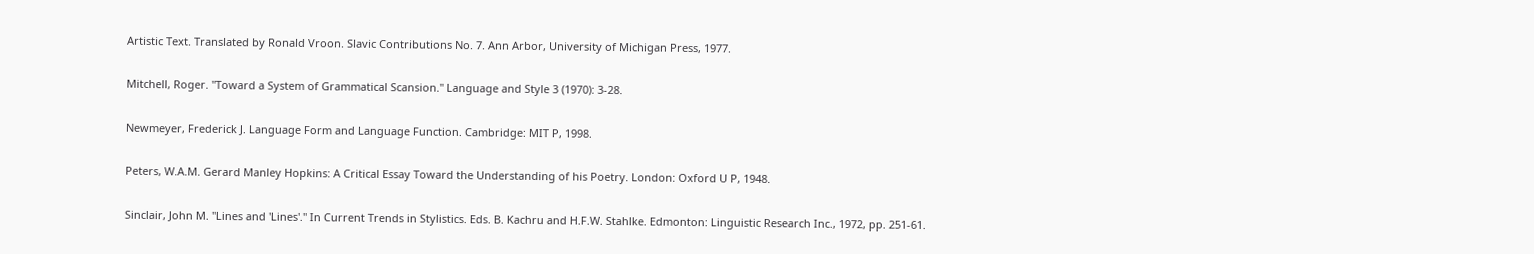Artistic Text. Translated by Ronald Vroon. Slavic Contributions No. 7. Ann Arbor, University of Michigan Press, 1977.

Mitchell, Roger. "Toward a System of Grammatical Scansion." Language and Style 3 (1970): 3-28.

Newmeyer, Frederick J. Language Form and Language Function. Cambridge: MIT P, 1998.

Peters, W.A.M. Gerard Manley Hopkins: A Critical Essay Toward the Understanding of his Poetry. London: Oxford U P, 1948.

Sinclair, John M. "Lines and 'Lines'." In Current Trends in Stylistics. Eds. B. Kachru and H.F.W. Stahlke. Edmonton: Linguistic Research Inc., 1972, pp. 251-61.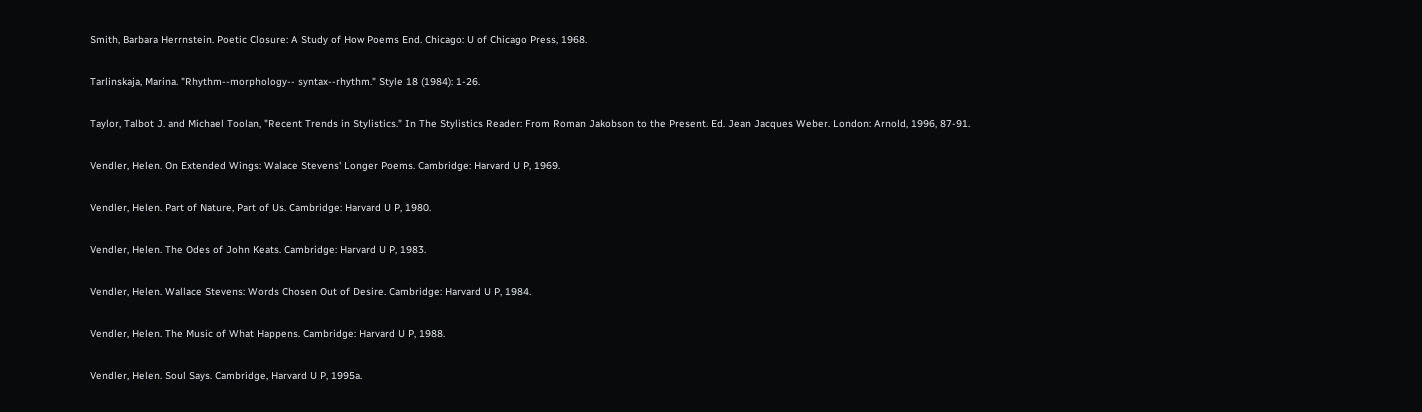Smith, Barbara Herrnstein. Poetic Closure: A Study of How Poems End. Chicago: U of Chicago Press, 1968.

Tarlinskaja, Marina. "Rhythm--morphology-- syntax--rhythm." Style 18 (1984): 1-26.

Taylor, Talbot J. and Michael Toolan, "Recent Trends in Stylistics." In The Stylistics Reader: From Roman Jakobson to the Present. Ed. Jean Jacques Weber. London: Arnold, 1996, 87-91.

Vendler, Helen. On Extended Wings: Walace Stevens' Longer Poems. Cambridge: Harvard U P, 1969.

Vendler, Helen. Part of Nature, Part of Us. Cambridge: Harvard U P, 1980.

Vendler, Helen. The Odes of John Keats. Cambridge: Harvard U P, 1983.

Vendler, Helen. Wallace Stevens: Words Chosen Out of Desire. Cambridge: Harvard U P, 1984.

Vendler, Helen. The Music of What Happens. Cambridge: Harvard U P, 1988.

Vendler, Helen. Soul Says. Cambridge, Harvard U P, 1995a.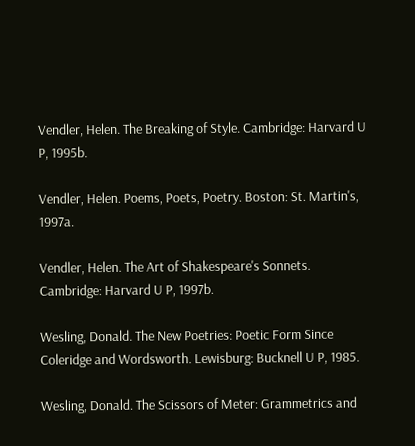Vendler, Helen. The Breaking of Style. Cambridge: Harvard U P, 1995b.

Vendler, Helen. Poems, Poets, Poetry. Boston: St. Martin's, 1997a.

Vendler, Helen. The Art of Shakespeare's Sonnets. Cambridge: Harvard U P, 1997b.

Wesling, Donald. The New Poetries: Poetic Form Since Coleridge and Wordsworth. Lewisburg: Bucknell U P, 1985.

Wesling, Donald. The Scissors of Meter: Grammetrics and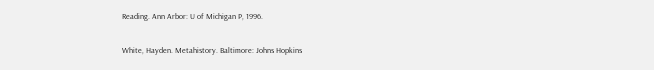Reading. Ann Arbor: U of Michigan P, 1996.

White, Hayden. Metahistory. Baltimore: Johns Hopkins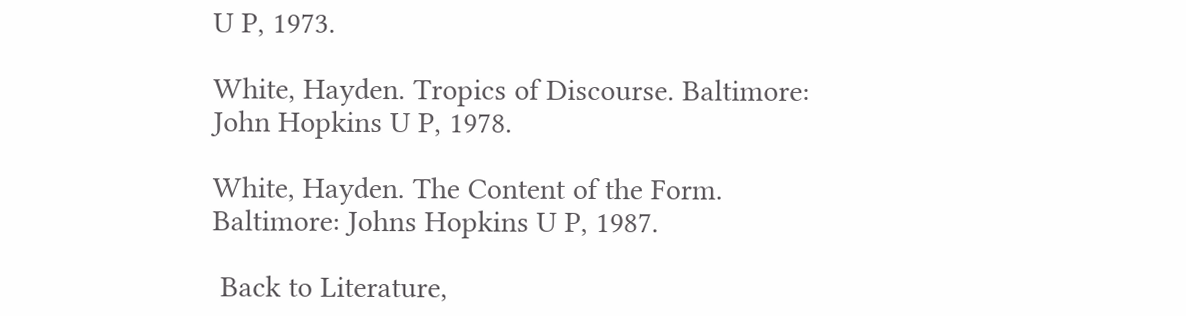U P, 1973.

White, Hayden. Tropics of Discourse. Baltimore: John Hopkins U P, 1978.

White, Hayden. The Content of the Form. Baltimore: Johns Hopkins U P, 1987.

 Back to Literature,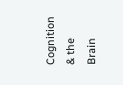Cognition & the Brain